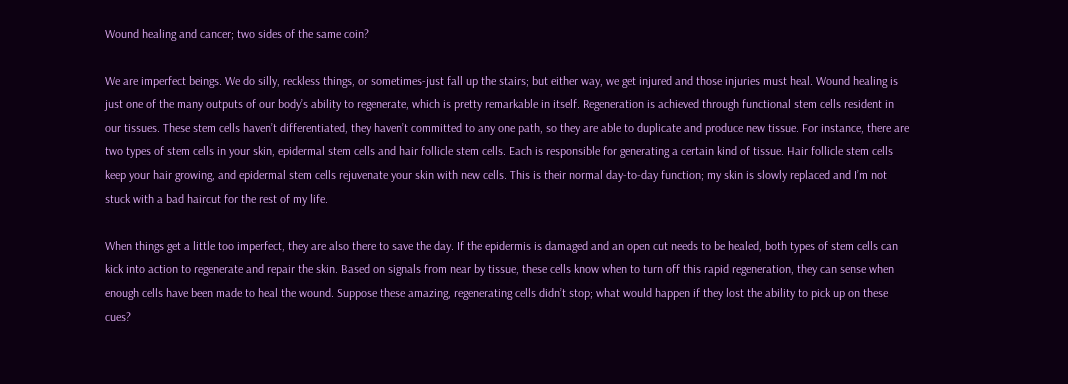Wound healing and cancer; two sides of the same coin?

We are imperfect beings. We do silly, reckless things, or sometimes-just fall up the stairs; but either way, we get injured and those injuries must heal. Wound healing is just one of the many outputs of our body’s ability to regenerate, which is pretty remarkable in itself. Regeneration is achieved through functional stem cells resident in our tissues. These stem cells haven’t differentiated, they haven’t committed to any one path, so they are able to duplicate and produce new tissue. For instance, there are two types of stem cells in your skin, epidermal stem cells and hair follicle stem cells. Each is responsible for generating a certain kind of tissue. Hair follicle stem cells keep your hair growing, and epidermal stem cells rejuvenate your skin with new cells. This is their normal day-to-day function; my skin is slowly replaced and I’m not stuck with a bad haircut for the rest of my life.

When things get a little too imperfect, they are also there to save the day. If the epidermis is damaged and an open cut needs to be healed, both types of stem cells can kick into action to regenerate and repair the skin. Based on signals from near by tissue, these cells know when to turn off this rapid regeneration, they can sense when enough cells have been made to heal the wound. Suppose these amazing, regenerating cells didn’t stop; what would happen if they lost the ability to pick up on these cues?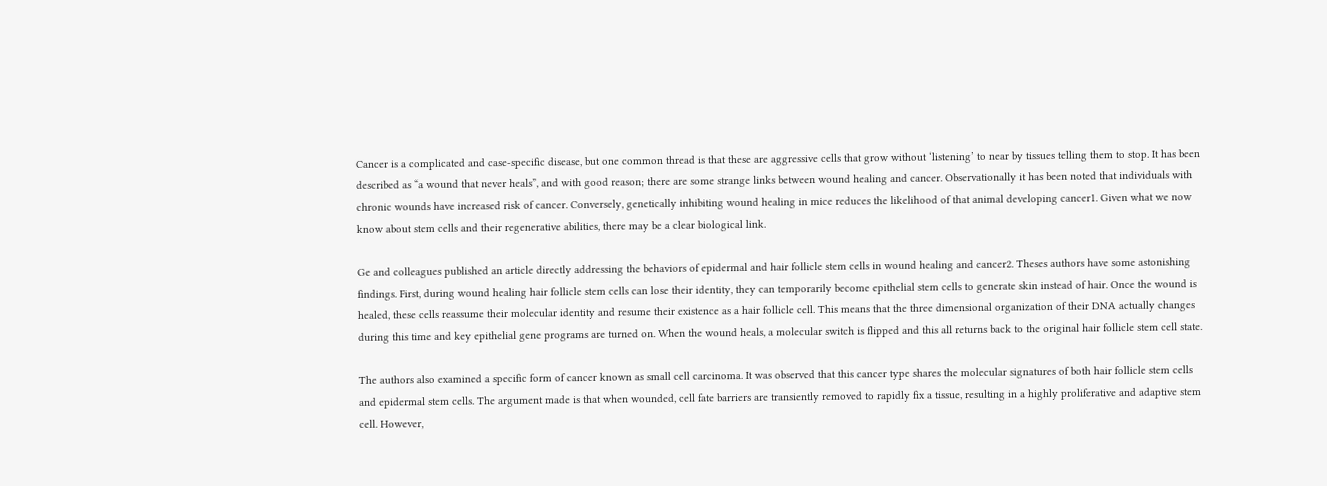Cancer is a complicated and case-specific disease, but one common thread is that these are aggressive cells that grow without ‘listening’ to near by tissues telling them to stop. It has been described as “a wound that never heals”, and with good reason; there are some strange links between wound healing and cancer. Observationally it has been noted that individuals with chronic wounds have increased risk of cancer. Conversely, genetically inhibiting wound healing in mice reduces the likelihood of that animal developing cancer1. Given what we now know about stem cells and their regenerative abilities, there may be a clear biological link.

Ge and colleagues published an article directly addressing the behaviors of epidermal and hair follicle stem cells in wound healing and cancer2. Theses authors have some astonishing findings. First, during wound healing hair follicle stem cells can lose their identity, they can temporarily become epithelial stem cells to generate skin instead of hair. Once the wound is healed, these cells reassume their molecular identity and resume their existence as a hair follicle cell. This means that the three dimensional organization of their DNA actually changes during this time and key epithelial gene programs are turned on. When the wound heals, a molecular switch is flipped and this all returns back to the original hair follicle stem cell state.

The authors also examined a specific form of cancer known as small cell carcinoma. It was observed that this cancer type shares the molecular signatures of both hair follicle stem cells and epidermal stem cells. The argument made is that when wounded, cell fate barriers are transiently removed to rapidly fix a tissue, resulting in a highly proliferative and adaptive stem cell. However,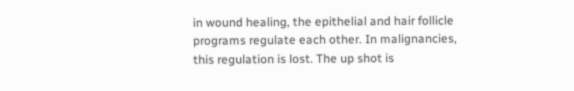in wound healing, the epithelial and hair follicle programs regulate each other. In malignancies, this regulation is lost. The up shot is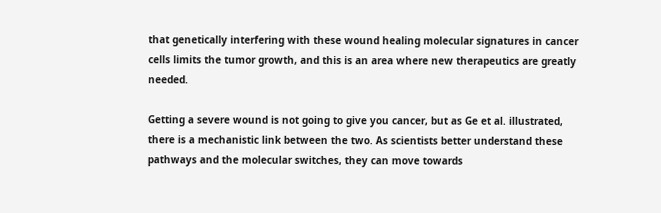that genetically interfering with these wound healing molecular signatures in cancer cells limits the tumor growth, and this is an area where new therapeutics are greatly needed.

Getting a severe wound is not going to give you cancer, but as Ge et al. illustrated, there is a mechanistic link between the two. As scientists better understand these pathways and the molecular switches, they can move towards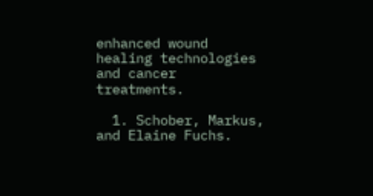enhanced wound healing technologies and cancer treatments.

  1. Schober, Markus, and Elaine Fuchs.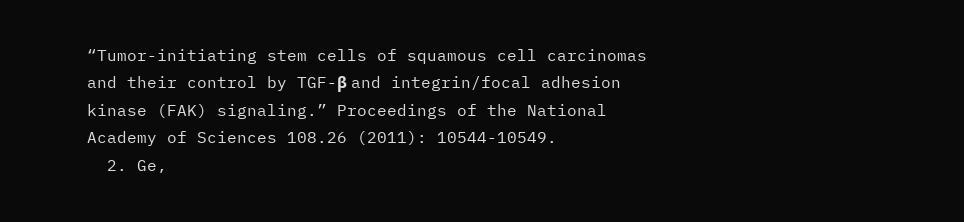“Tumor-initiating stem cells of squamous cell carcinomas and their control by TGF-β and integrin/focal adhesion kinase (FAK) signaling.” Proceedings of the National Academy of Sciences 108.26 (2011): 10544-10549.
  2. Ge,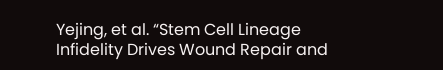Yejing, et al. “Stem Cell Lineage Infidelity Drives Wound Repair and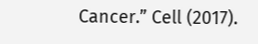Cancer.” Cell (2017).